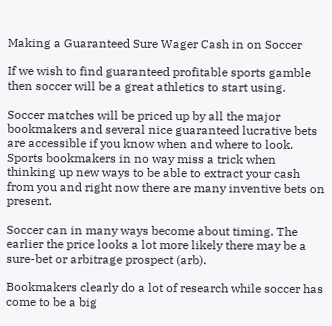Making a Guaranteed Sure Wager Cash in on Soccer

If we wish to find guaranteed profitable sports gamble then soccer will be a great athletics to start using.

Soccer matches will be priced up by all the major bookmakers and several nice guaranteed lucrative bets are accessible if you know when and where to look. Sports bookmakers in no way miss a trick when thinking up new ways to be able to extract your cash from you and right now there are many inventive bets on present.

Soccer can in many ways become about timing. The earlier the price looks a lot more likely there may be a sure-bet or arbitrage prospect (arb).

Bookmakers clearly do a lot of research while soccer has come to be a big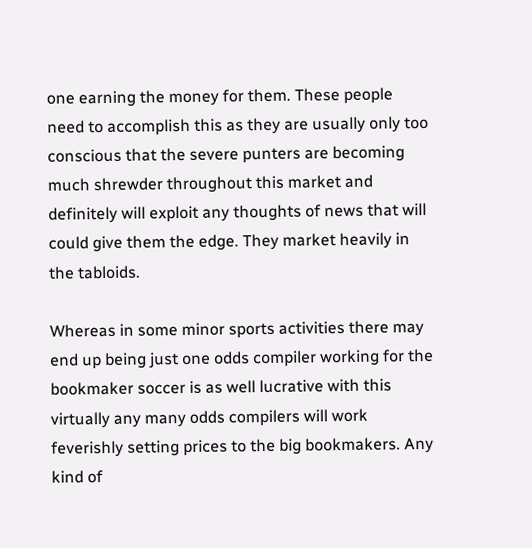one earning the money for them. These people need to accomplish this as they are usually only too conscious that the severe punters are becoming much shrewder throughout this market and definitely will exploit any thoughts of news that will could give them the edge. They market heavily in the tabloids.

Whereas in some minor sports activities there may end up being just one odds compiler working for the bookmaker soccer is as well lucrative with this virtually any many odds compilers will work feverishly setting prices to the big bookmakers. Any kind of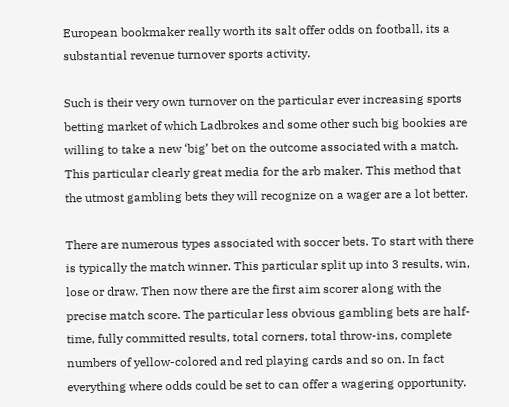European bookmaker really worth its salt offer odds on football, its a substantial revenue turnover sports activity.

Such is their very own turnover on the particular ever increasing sports betting market of which Ladbrokes and some other such big bookies are willing to take a new ‘big’ bet on the outcome associated with a match. This particular clearly great media for the arb maker. This method that the utmost gambling bets they will recognize on a wager are a lot better.

There are numerous types associated with soccer bets. To start with there is typically the match winner. This particular split up into 3 results, win, lose or draw. Then now there are the first aim scorer along with the precise match score. The particular less obvious gambling bets are half-time, fully committed results, total corners, total throw-ins, complete numbers of yellow-colored and red playing cards and so on. In fact everything where odds could be set to can offer a wagering opportunity.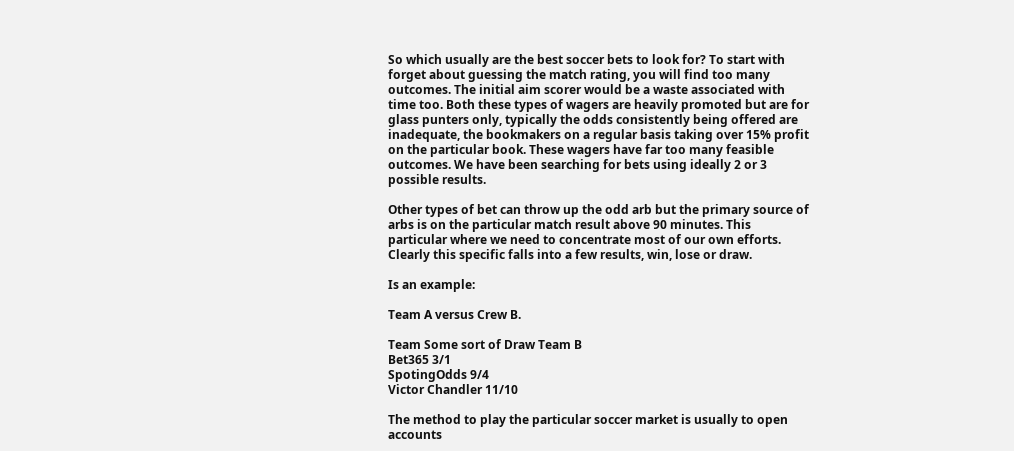So which usually are the best soccer bets to look for? To start with forget about guessing the match rating, you will find too many outcomes. The initial aim scorer would be a waste associated with time too. Both these types of wagers are heavily promoted but are for glass punters only, typically the odds consistently being offered are inadequate, the bookmakers on a regular basis taking over 15% profit on the particular book. These wagers have far too many feasible outcomes. We have been searching for bets using ideally 2 or 3 possible results.

Other types of bet can throw up the odd arb but the primary source of arbs is on the particular match result above 90 minutes. This particular where we need to concentrate most of our own efforts. Clearly this specific falls into a few results, win, lose or draw.

Is an example:

Team A versus Crew B.

Team Some sort of Draw Team B
Bet365 3/1
SpotingOdds 9/4
Victor Chandler 11/10

The method to play the particular soccer market is usually to open accounts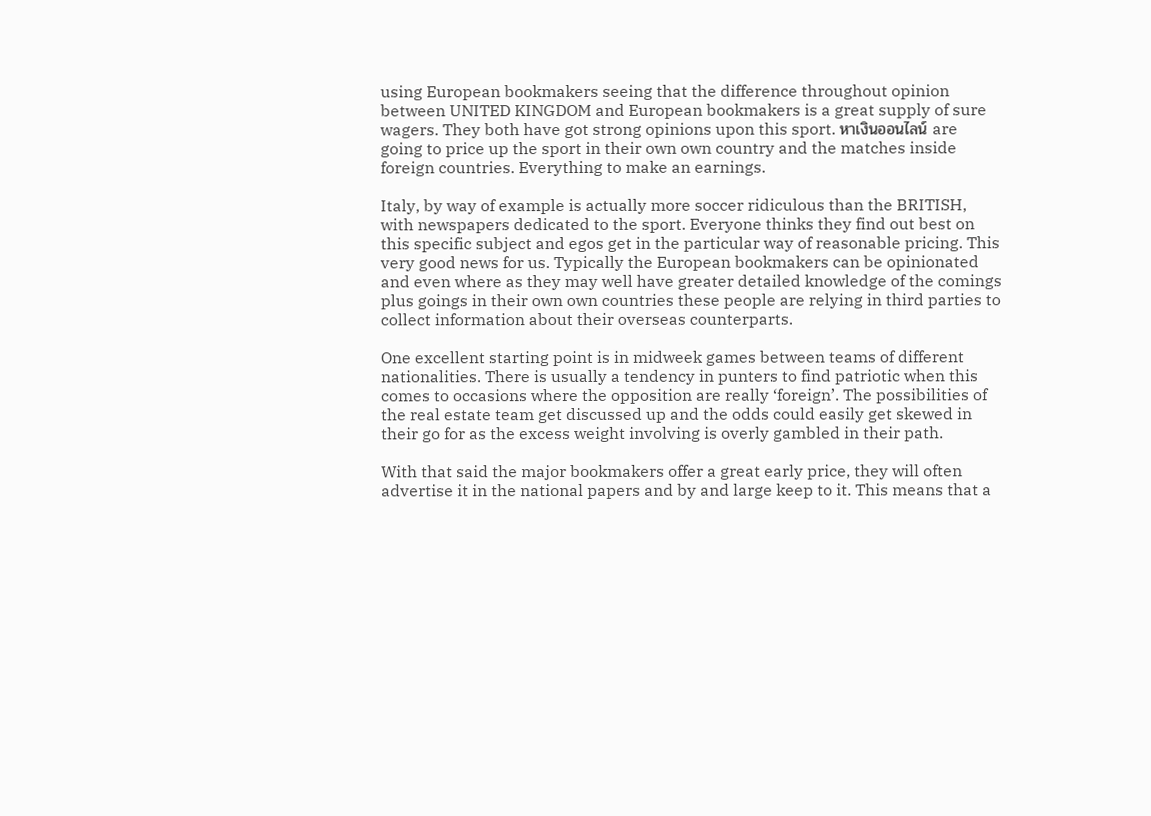using European bookmakers seeing that the difference throughout opinion between UNITED KINGDOM and European bookmakers is a great supply of sure wagers. They both have got strong opinions upon this sport. หาเงินออนไลน์ are going to price up the sport in their own own country and the matches inside foreign countries. Everything to make an earnings.

Italy, by way of example is actually more soccer ridiculous than the BRITISH, with newspapers dedicated to the sport. Everyone thinks they find out best on this specific subject and egos get in the particular way of reasonable pricing. This very good news for us. Typically the European bookmakers can be opinionated and even where as they may well have greater detailed knowledge of the comings plus goings in their own own countries these people are relying in third parties to collect information about their overseas counterparts.

One excellent starting point is in midweek games between teams of different nationalities. There is usually a tendency in punters to find patriotic when this comes to occasions where the opposition are really ‘foreign’. The possibilities of the real estate team get discussed up and the odds could easily get skewed in their go for as the excess weight involving is overly gambled in their path.

With that said the major bookmakers offer a great early price, they will often advertise it in the national papers and by and large keep to it. This means that a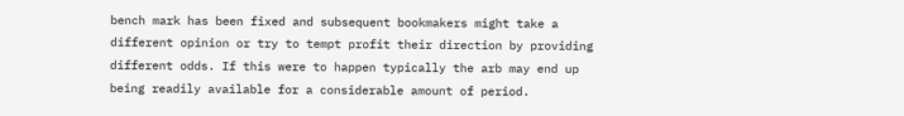bench mark has been fixed and subsequent bookmakers might take a different opinion or try to tempt profit their direction by providing different odds. If this were to happen typically the arb may end up being readily available for a considerable amount of period.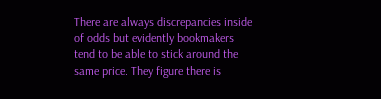There are always discrepancies inside of odds but evidently bookmakers tend to be able to stick around the same price. They figure there is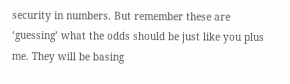security in numbers. But remember these are ‘guessing’ what the odds should be just like you plus me. They will be basing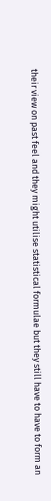their view on past feel and they might utilise statistical formulae but they still have to have to form an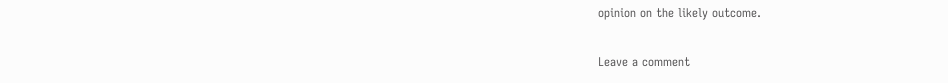opinion on the likely outcome.

Leave a comment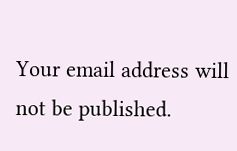Your email address will not be published.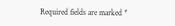Required fields are marked *